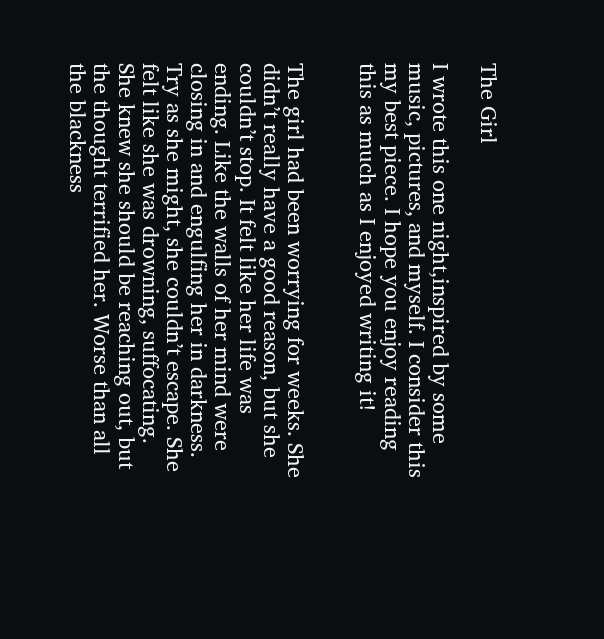The Girl

I wrote this one night,inspired by some music, pictures, and myself. I consider this my best piece. I hope you enjoy reading this as much as I enjoyed writing it!


The girl had been worrying for weeks. She didn’t really have a good reason, but she couldn’t stop. It felt like her life was ending. Like the walls of her mind were closing in and engulfing her in darkness. Try as she might, she couldn’t escape. She felt like she was drowning, suffocating. She knew she should be reaching out, but the thought terrified her. Worse than all the blackness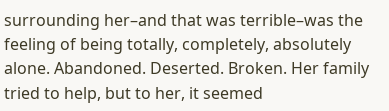surrounding her–and that was terrible–was the feeling of being totally, completely, absolutely alone. Abandoned. Deserted. Broken. Her family tried to help, but to her, it seemed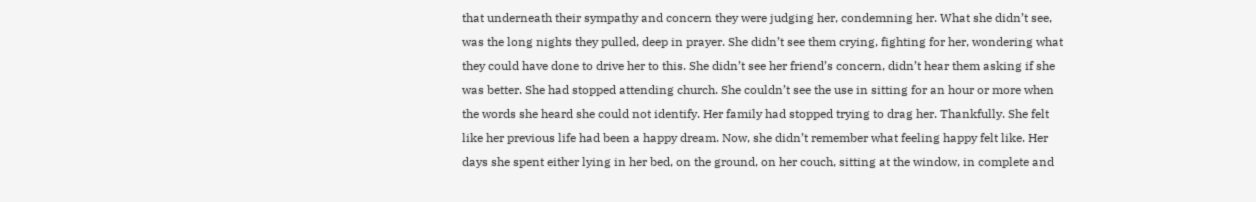that underneath their sympathy and concern they were judging her, condemning her. What she didn’t see, was the long nights they pulled, deep in prayer. She didn’t see them crying, fighting for her, wondering what they could have done to drive her to this. She didn’t see her friend’s concern, didn’t hear them asking if she was better. She had stopped attending church. She couldn’t see the use in sitting for an hour or more when the words she heard she could not identify. Her family had stopped trying to drag her. Thankfully. She felt like her previous life had been a happy dream. Now, she didn’t remember what feeling happy felt like. Her days she spent either lying in her bed, on the ground, on her couch, sitting at the window, in complete and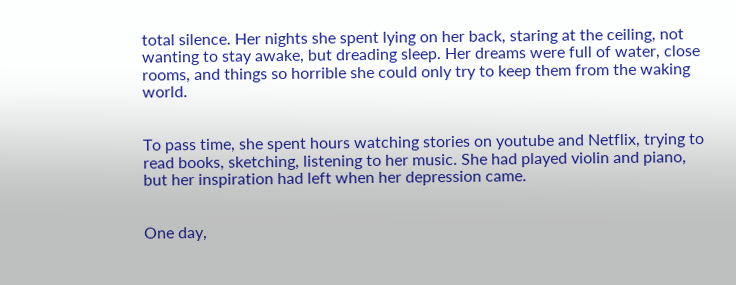total silence. Her nights she spent lying on her back, staring at the ceiling, not wanting to stay awake, but dreading sleep. Her dreams were full of water, close rooms, and things so horrible she could only try to keep them from the waking world.


To pass time, she spent hours watching stories on youtube and Netflix, trying to read books, sketching, listening to her music. She had played violin and piano, but her inspiration had left when her depression came.


One day,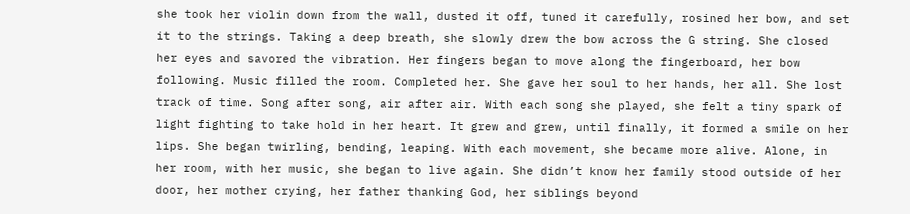she took her violin down from the wall, dusted it off, tuned it carefully, rosined her bow, and set it to the strings. Taking a deep breath, she slowly drew the bow across the G string. She closed her eyes and savored the vibration. Her fingers began to move along the fingerboard, her bow following. Music filled the room. Completed her. She gave her soul to her hands, her all. She lost track of time. Song after song, air after air. With each song she played, she felt a tiny spark of light fighting to take hold in her heart. It grew and grew, until finally, it formed a smile on her lips. She began twirling, bending, leaping. With each movement, she became more alive. Alone, in her room, with her music, she began to live again. She didn’t know her family stood outside of her door, her mother crying, her father thanking God, her siblings beyond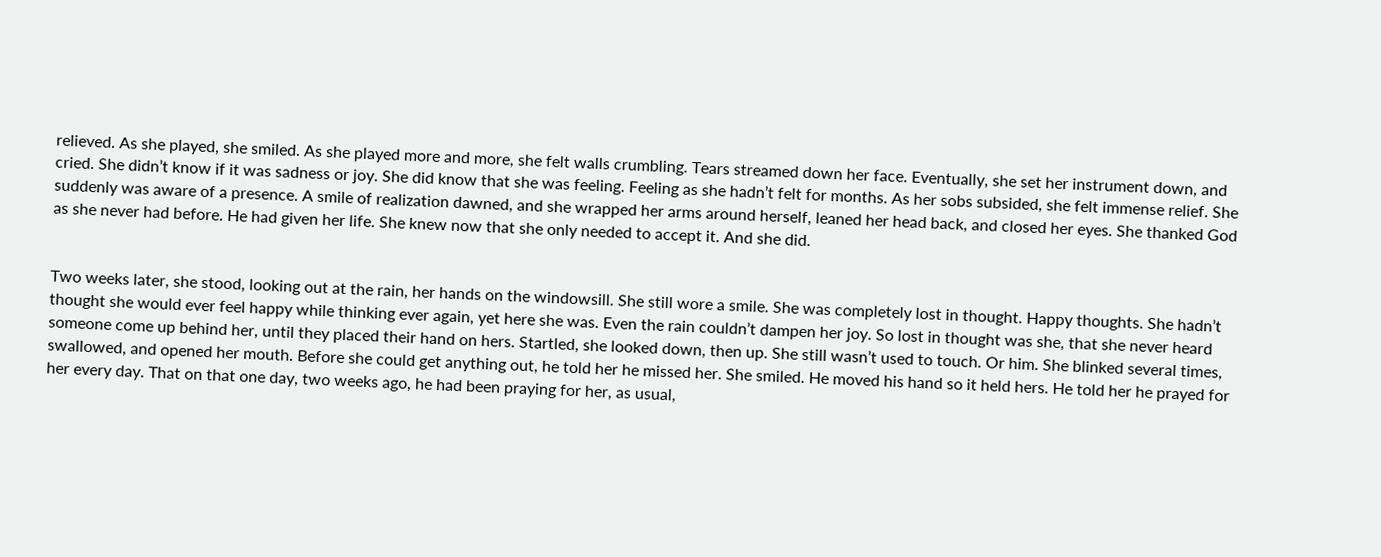relieved. As she played, she smiled. As she played more and more, she felt walls crumbling. Tears streamed down her face. Eventually, she set her instrument down, and cried. She didn’t know if it was sadness or joy. She did know that she was feeling. Feeling as she hadn’t felt for months. As her sobs subsided, she felt immense relief. She suddenly was aware of a presence. A smile of realization dawned, and she wrapped her arms around herself, leaned her head back, and closed her eyes. She thanked God as she never had before. He had given her life. She knew now that she only needed to accept it. And she did.


Two weeks later, she stood, looking out at the rain, her hands on the windowsill. She still wore a smile. She was completely lost in thought. Happy thoughts. She hadn’t thought she would ever feel happy while thinking ever again, yet here she was. Even the rain couldn’t dampen her joy. So lost in thought was she, that she never heard someone come up behind her, until they placed their hand on hers. Startled, she looked down, then up. She still wasn’t used to touch. Or him. She blinked several times, swallowed, and opened her mouth. Before she could get anything out, he told her he missed her. She smiled. He moved his hand so it held hers. He told her he prayed for her every day. That on that one day, two weeks ago, he had been praying for her, as usual,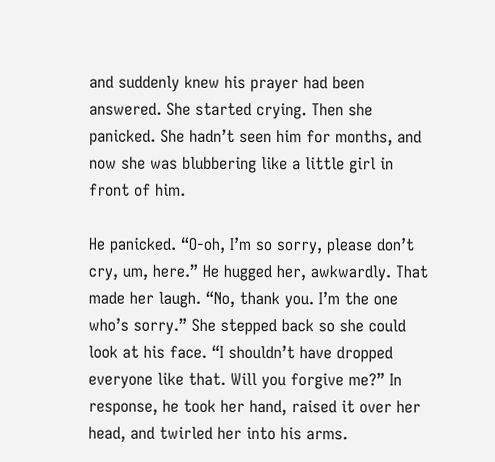and suddenly knew his prayer had been answered. She started crying. Then she panicked. She hadn’t seen him for months, and now she was blubbering like a little girl in front of him.

He panicked. “O-oh, I’m so sorry, please don’t cry, um, here.” He hugged her, awkwardly. That made her laugh. “No, thank you. I’m the one who’s sorry.” She stepped back so she could look at his face. “I shouldn’t have dropped everyone like that. Will you forgive me?” In response, he took her hand, raised it over her head, and twirled her into his arms.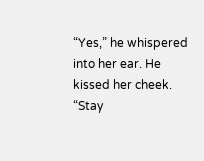“Yes,” he whispered into her ear. He kissed her cheek. “Stay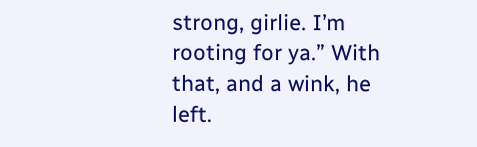strong, girlie. I’m rooting for ya.” With that, and a wink, he left.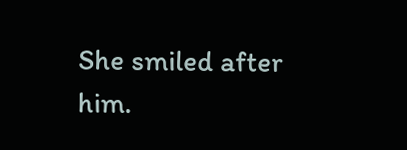She smiled after him.